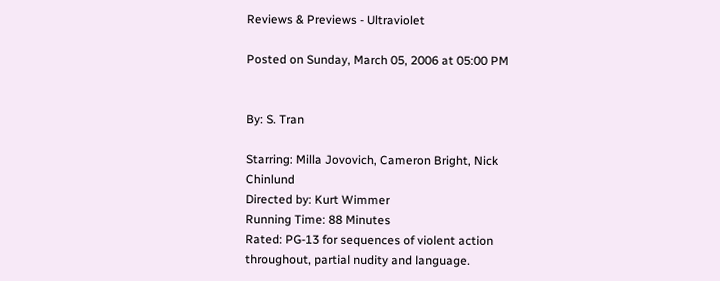Reviews & Previews - Ultraviolet

Posted on Sunday, March 05, 2006 at 05:00 PM


By: S. Tran

Starring: Milla Jovovich, Cameron Bright, Nick Chinlund
Directed by: Kurt Wimmer
Running Time: 88 Minutes
Rated: PG-13 for sequences of violent action throughout, partial nudity and language.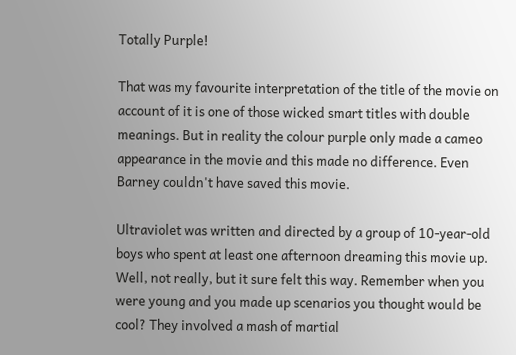Totally Purple!

That was my favourite interpretation of the title of the movie on account of it is one of those wicked smart titles with double meanings. But in reality the colour purple only made a cameo appearance in the movie and this made no difference. Even Barney couldn't have saved this movie.

Ultraviolet was written and directed by a group of 10-year-old boys who spent at least one afternoon dreaming this movie up. Well, not really, but it sure felt this way. Remember when you were young and you made up scenarios you thought would be cool? They involved a mash of martial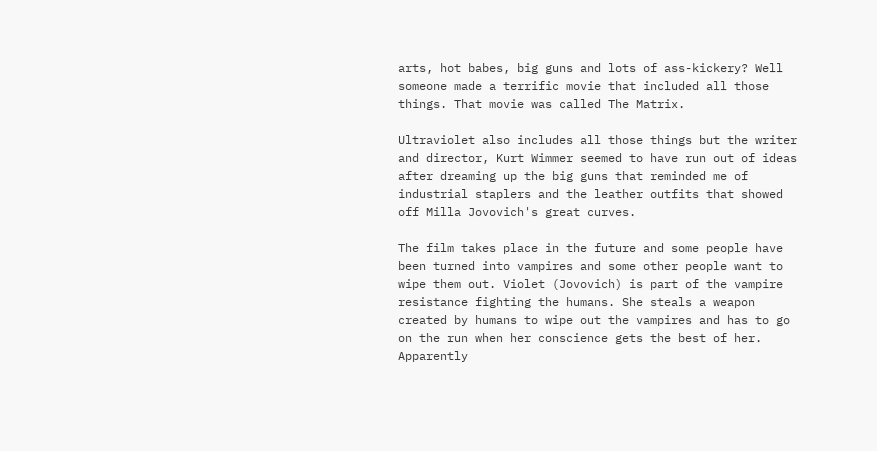arts, hot babes, big guns and lots of ass-kickery? Well someone made a terrific movie that included all those things. That movie was called The Matrix.

Ultraviolet also includes all those things but the writer and director, Kurt Wimmer seemed to have run out of ideas after dreaming up the big guns that reminded me of industrial staplers and the leather outfits that showed off Milla Jovovich's great curves.

The film takes place in the future and some people have been turned into vampires and some other people want to wipe them out. Violet (Jovovich) is part of the vampire resistance fighting the humans. She steals a weapon created by humans to wipe out the vampires and has to go on the run when her conscience gets the best of her. Apparently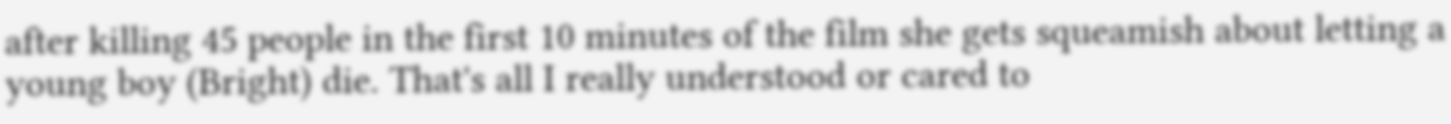after killing 45 people in the first 10 minutes of the film she gets squeamish about letting a young boy (Bright) die. That's all I really understood or cared to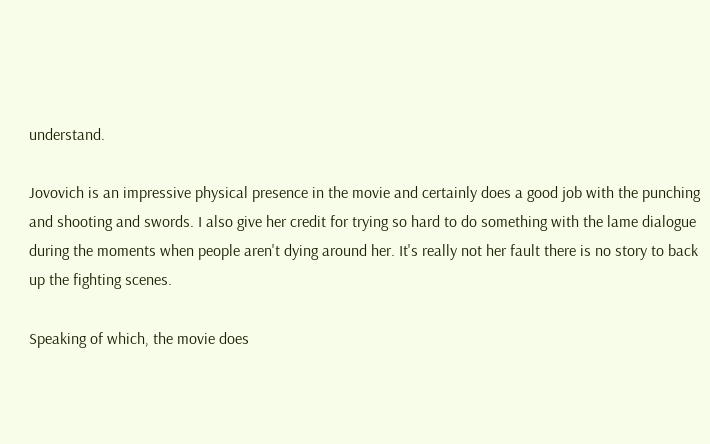understand.

Jovovich is an impressive physical presence in the movie and certainly does a good job with the punching and shooting and swords. I also give her credit for trying so hard to do something with the lame dialogue during the moments when people aren't dying around her. It's really not her fault there is no story to back up the fighting scenes.

Speaking of which, the movie does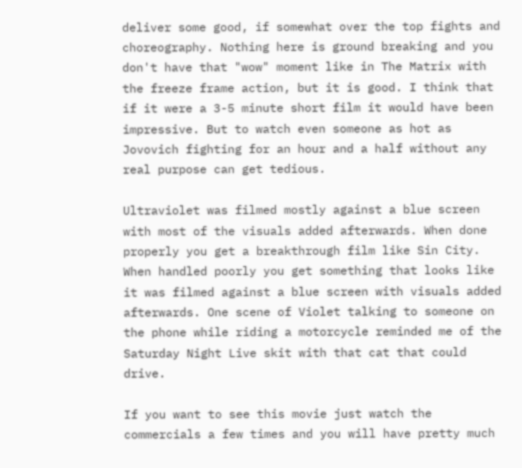deliver some good, if somewhat over the top fights and choreography. Nothing here is ground breaking and you don't have that "wow" moment like in The Matrix with the freeze frame action, but it is good. I think that if it were a 3-5 minute short film it would have been impressive. But to watch even someone as hot as Jovovich fighting for an hour and a half without any real purpose can get tedious.

Ultraviolet was filmed mostly against a blue screen with most of the visuals added afterwards. When done properly you get a breakthrough film like Sin City. When handled poorly you get something that looks like it was filmed against a blue screen with visuals added afterwards. One scene of Violet talking to someone on the phone while riding a motorcycle reminded me of the Saturday Night Live skit with that cat that could drive.

If you want to see this movie just watch the commercials a few times and you will have pretty much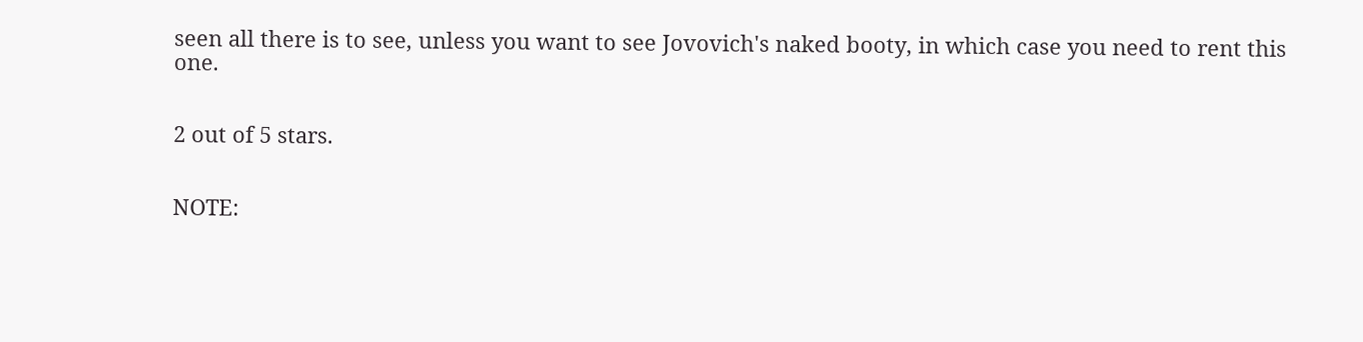seen all there is to see, unless you want to see Jovovich's naked booty, in which case you need to rent this one.


2 out of 5 stars.


NOTE: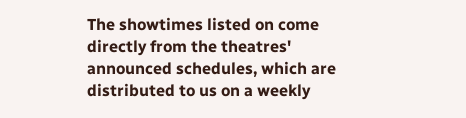The showtimes listed on come directly from the theatres' announced schedules, which are distributed to us on a weekly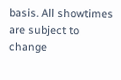basis. All showtimes are subject to change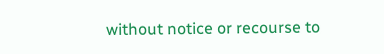without notice or recourse to